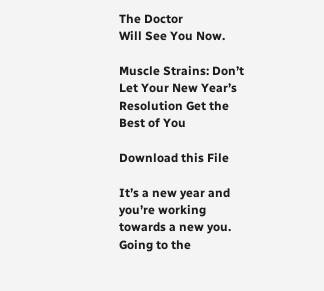The Doctor
Will See You Now.

Muscle Strains: Don’t Let Your New Year’s Resolution Get the Best of You

Download this File

It’s a new year and you’re working towards a new you. Going to the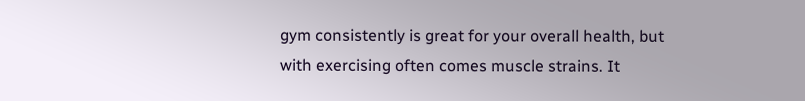gym consistently is great for your overall health, but with exercising often comes muscle strains. It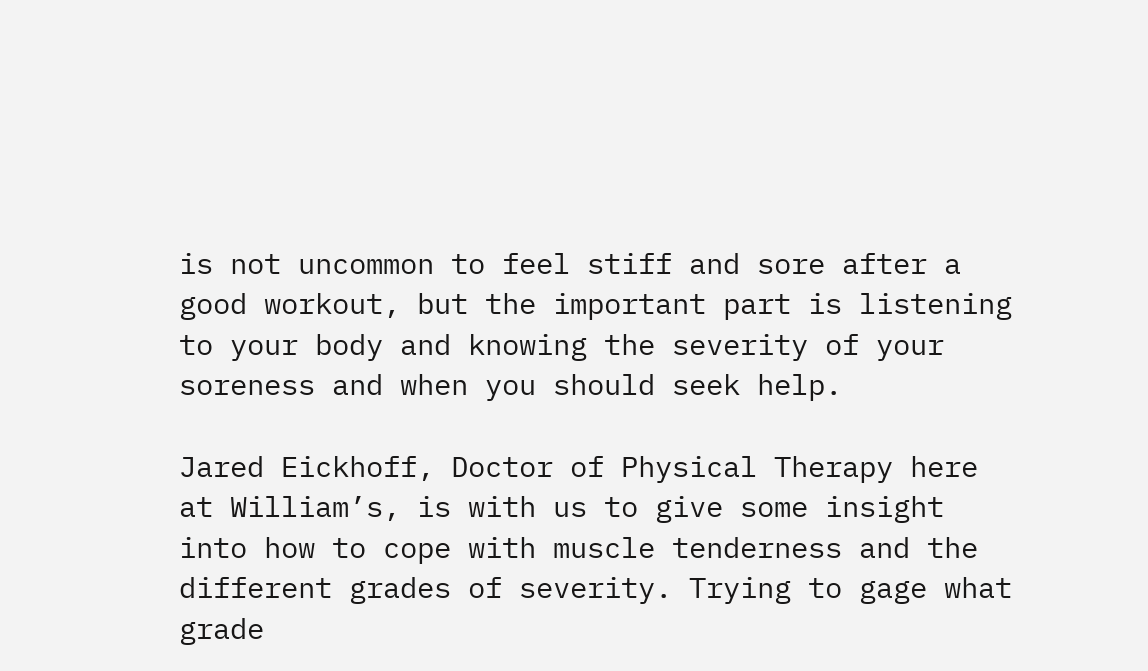is not uncommon to feel stiff and sore after a good workout, but the important part is listening to your body and knowing the severity of your soreness and when you should seek help.

Jared Eickhoff, Doctor of Physical Therapy here at William’s, is with us to give some insight into how to cope with muscle tenderness and the different grades of severity. Trying to gage what grade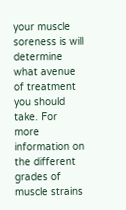your muscle soreness is will determine what avenue of treatment you should take. For more information on the different grades of muscle strains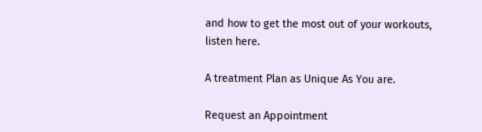and how to get the most out of your workouts, listen here.

A treatment Plan as Unique As You are.

Request an Appointment